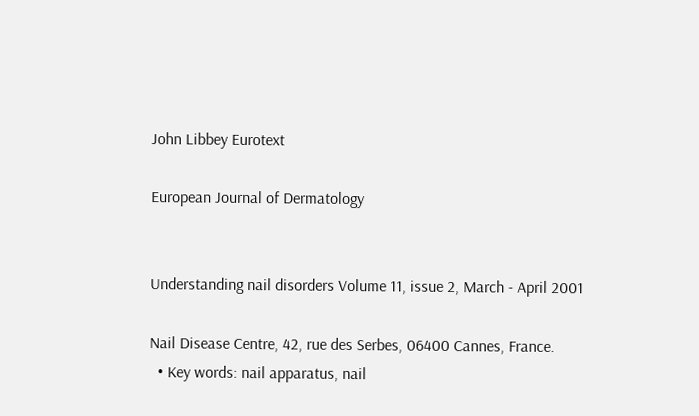John Libbey Eurotext

European Journal of Dermatology


Understanding nail disorders Volume 11, issue 2, March - April 2001

Nail Disease Centre, 42, rue des Serbes, 06400 Cannes, France.
  • Key words: nail apparatus, nail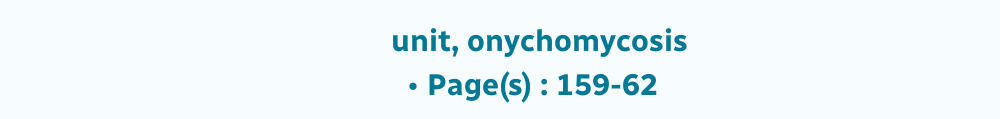unit, onychomycosis
  • Page(s) : 159-62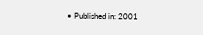• Published in: 2001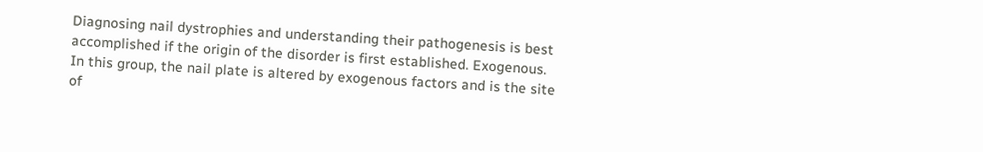Diagnosing nail dystrophies and understanding their pathogenesis is best accomplished if the origin of the disorder is first established. Exogenous. In this group, the nail plate is altered by exogenous factors and is the site of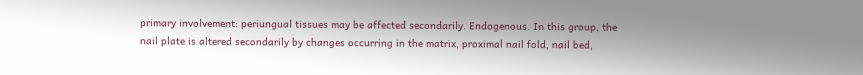primary involvement: periungual tissues may be affected secondarily. Endogenous. In this group, the nail plate is altered secondarily by changes occurring in the matrix, proximal nail fold, nail bed,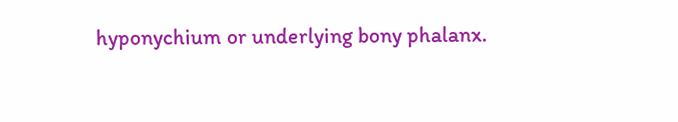hyponychium or underlying bony phalanx.